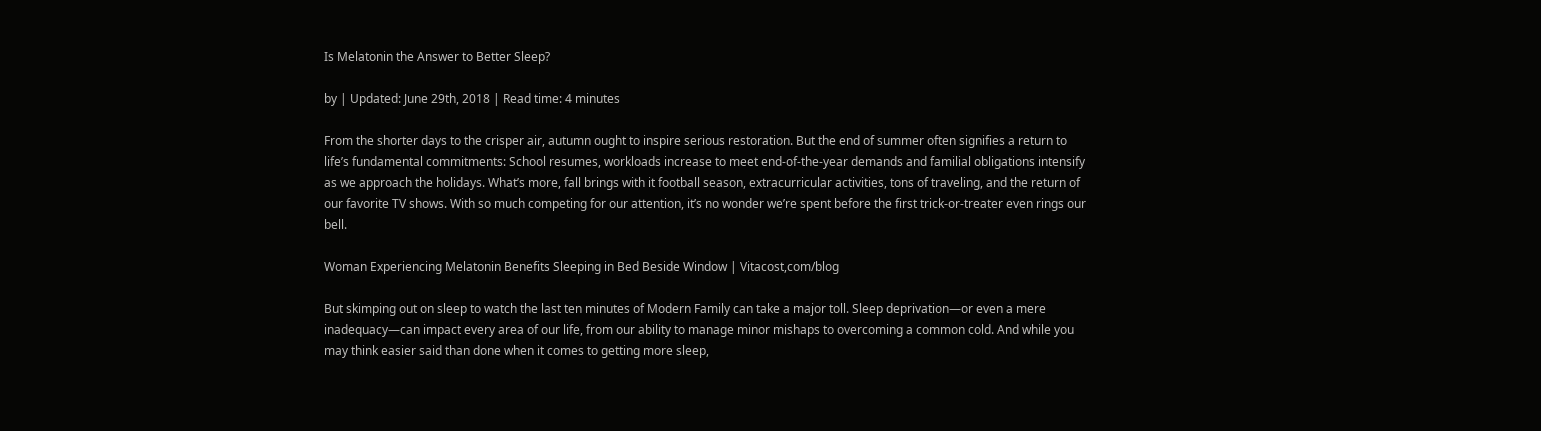Is Melatonin the Answer to Better Sleep?

by | Updated: June 29th, 2018 | Read time: 4 minutes

From the shorter days to the crisper air, autumn ought to inspire serious restoration. But the end of summer often signifies a return to life’s fundamental commitments: School resumes, workloads increase to meet end-of-the-year demands and familial obligations intensify as we approach the holidays. What’s more, fall brings with it football season, extracurricular activities, tons of traveling, and the return of our favorite TV shows. With so much competing for our attention, it’s no wonder we’re spent before the first trick-or-treater even rings our bell.

Woman Experiencing Melatonin Benefits Sleeping in Bed Beside Window | Vitacost,com/blog

But skimping out on sleep to watch the last ten minutes of Modern Family can take a major toll. Sleep deprivation—or even a mere inadequacy—can impact every area of our life, from our ability to manage minor mishaps to overcoming a common cold. And while you may think easier said than done when it comes to getting more sleep,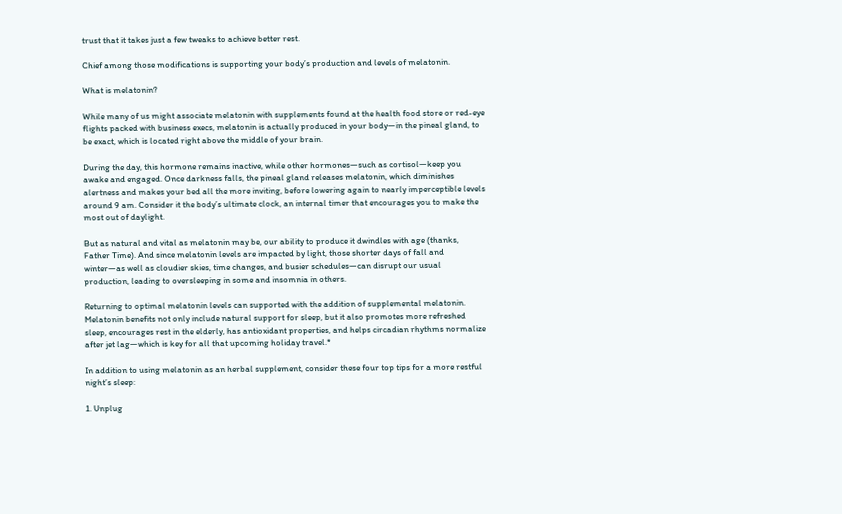trust that it takes just a few tweaks to achieve better rest.

Chief among those modifications is supporting your body’s production and levels of melatonin.

What is melatonin?

While many of us might associate melatonin with supplements found at the health food store or red-eye flights packed with business execs, melatonin is actually produced in your body—in the pineal gland, to be exact, which is located right above the middle of your brain.

During the day, this hormone remains inactive, while other hormones—such as cortisol—keep you awake and engaged. Once darkness falls, the pineal gland releases melatonin, which diminishes alertness and makes your bed all the more inviting, before lowering again to nearly imperceptible levels around 9 am. Consider it the body’s ultimate clock, an internal timer that encourages you to make the most out of daylight.

But as natural and vital as melatonin may be, our ability to produce it dwindles with age (thanks, Father Time). And since melatonin levels are impacted by light, those shorter days of fall and winter—as well as cloudier skies, time changes, and busier schedules—can disrupt our usual production, leading to oversleeping in some and insomnia in others.

Returning to optimal melatonin levels can supported with the addition of supplemental melatonin. Melatonin benefits not only include natural support for sleep, but it also promotes more refreshed sleep, encourages rest in the elderly, has antioxidant properties, and helps circadian rhythms normalize after jet lag—which is key for all that upcoming holiday travel.*

In addition to using melatonin as an herbal supplement, consider these four top tips for a more restful night’s sleep:

1. Unplug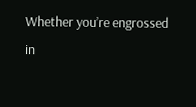Whether you’re engrossed in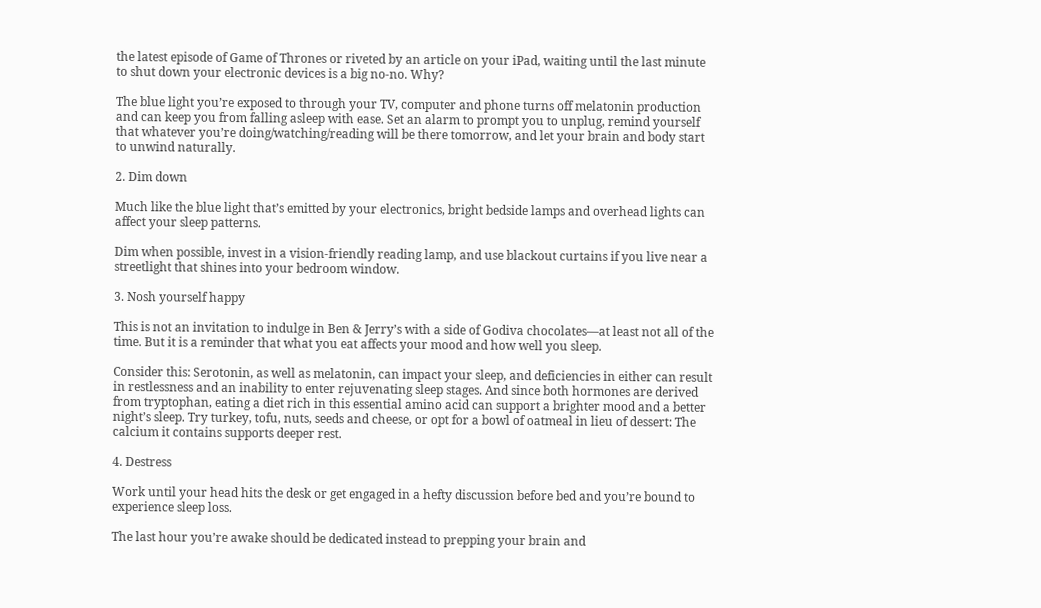the latest episode of Game of Thrones or riveted by an article on your iPad, waiting until the last minute to shut down your electronic devices is a big no-no. Why?

The blue light you’re exposed to through your TV, computer and phone turns off melatonin production and can keep you from falling asleep with ease. Set an alarm to prompt you to unplug, remind yourself that whatever you’re doing/watching/reading will be there tomorrow, and let your brain and body start to unwind naturally.

2. Dim down

Much like the blue light that’s emitted by your electronics, bright bedside lamps and overhead lights can affect your sleep patterns.

Dim when possible, invest in a vision-friendly reading lamp, and use blackout curtains if you live near a streetlight that shines into your bedroom window.

3. Nosh yourself happy

This is not an invitation to indulge in Ben & Jerry’s with a side of Godiva chocolates—at least not all of the time. But it is a reminder that what you eat affects your mood and how well you sleep.

Consider this: Serotonin, as well as melatonin, can impact your sleep, and deficiencies in either can result in restlessness and an inability to enter rejuvenating sleep stages. And since both hormones are derived from tryptophan, eating a diet rich in this essential amino acid can support a brighter mood and a better night’s sleep. Try turkey, tofu, nuts, seeds and cheese, or opt for a bowl of oatmeal in lieu of dessert: The calcium it contains supports deeper rest.

4. Destress

Work until your head hits the desk or get engaged in a hefty discussion before bed and you’re bound to experience sleep loss.

The last hour you’re awake should be dedicated instead to prepping your brain and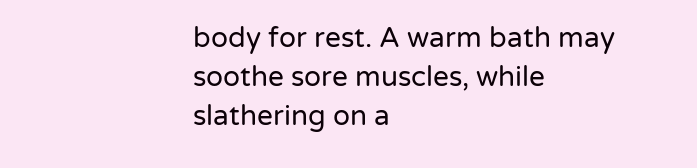body for rest. A warm bath may soothe sore muscles, while slathering on a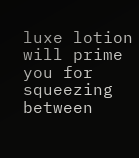luxe lotion will prime you for squeezing between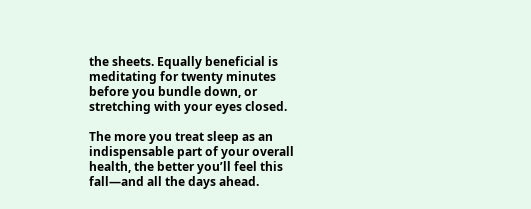the sheets. Equally beneficial is meditating for twenty minutes before you bundle down, or stretching with your eyes closed.

The more you treat sleep as an indispensable part of your overall health, the better you’ll feel this fall—and all the days ahead.